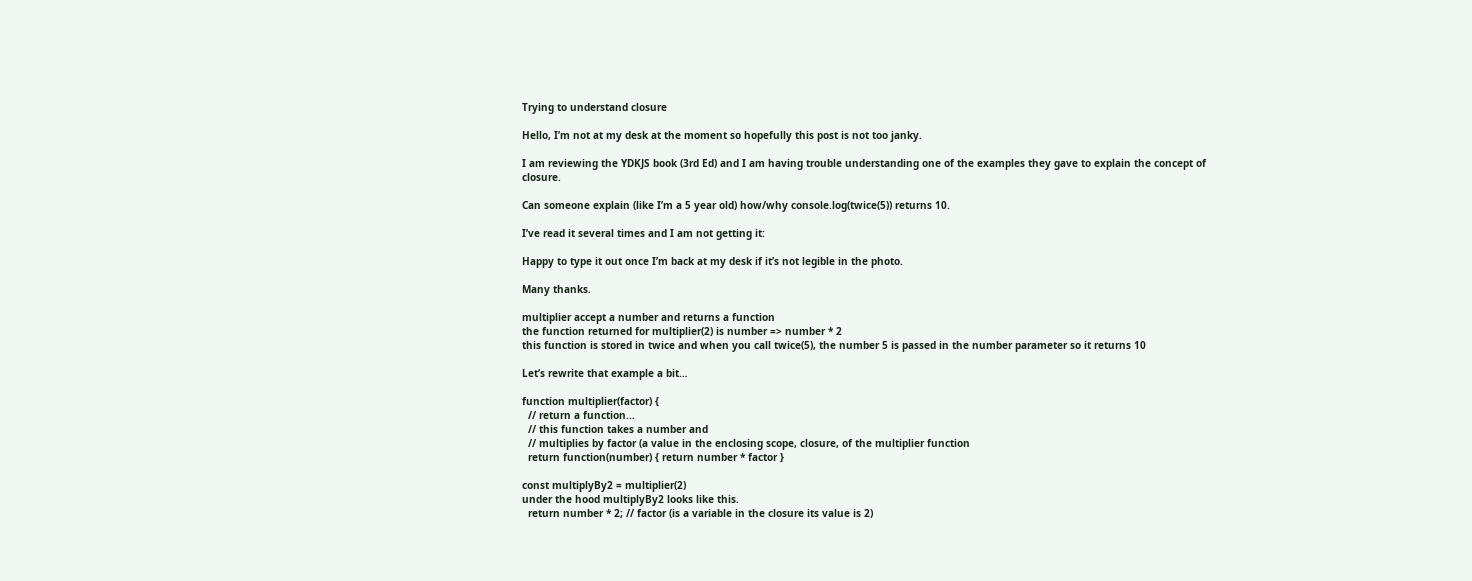Trying to understand closure

Hello, I’m not at my desk at the moment so hopefully this post is not too janky.

I am reviewing the YDKJS book (3rd Ed) and I am having trouble understanding one of the examples they gave to explain the concept of closure.

Can someone explain (like I’m a 5 year old) how/why console.log(twice(5)) returns 10.

I’ve read it several times and I am not getting it:

Happy to type it out once I’m back at my desk if it’s not legible in the photo.

Many thanks.

multiplier accept a number and returns a function
the function returned for multiplier(2) is number => number * 2
this function is stored in twice and when you call twice(5), the number 5 is passed in the number parameter so it returns 10

Let’s rewrite that example a bit…

function multiplier(factor) {
  // return a function...
  // this function takes a number and
  // multiplies by factor (a value in the enclosing scope, closure, of the multiplier function
  return function(number) { return number * factor }

const multiplyBy2 = multiplier(2)
under the hood multiplyBy2 looks like this.
  return number * 2; // factor (is a variable in the closure its value is 2)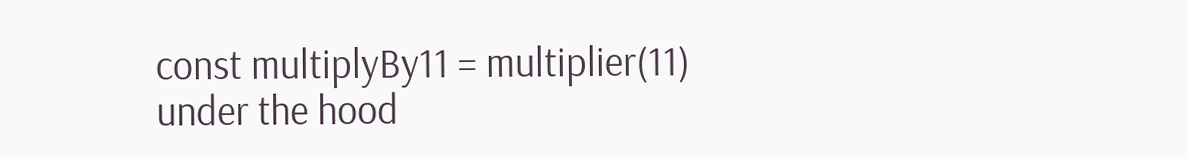const multiplyBy11 = multiplier(11)
under the hood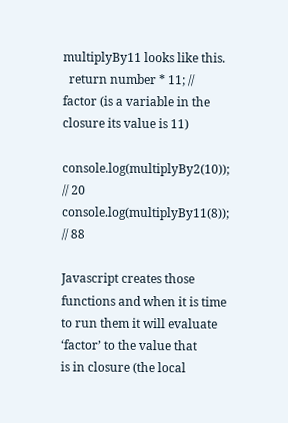multiplyBy11 looks like this.
  return number * 11; // factor (is a variable in the closure its value is 11)

console.log(multiplyBy2(10)); // 20
console.log(multiplyBy11(8)); // 88

Javascript creates those functions and when it is time to run them it will evaluate ‘factor’ to the value that
is in closure (the local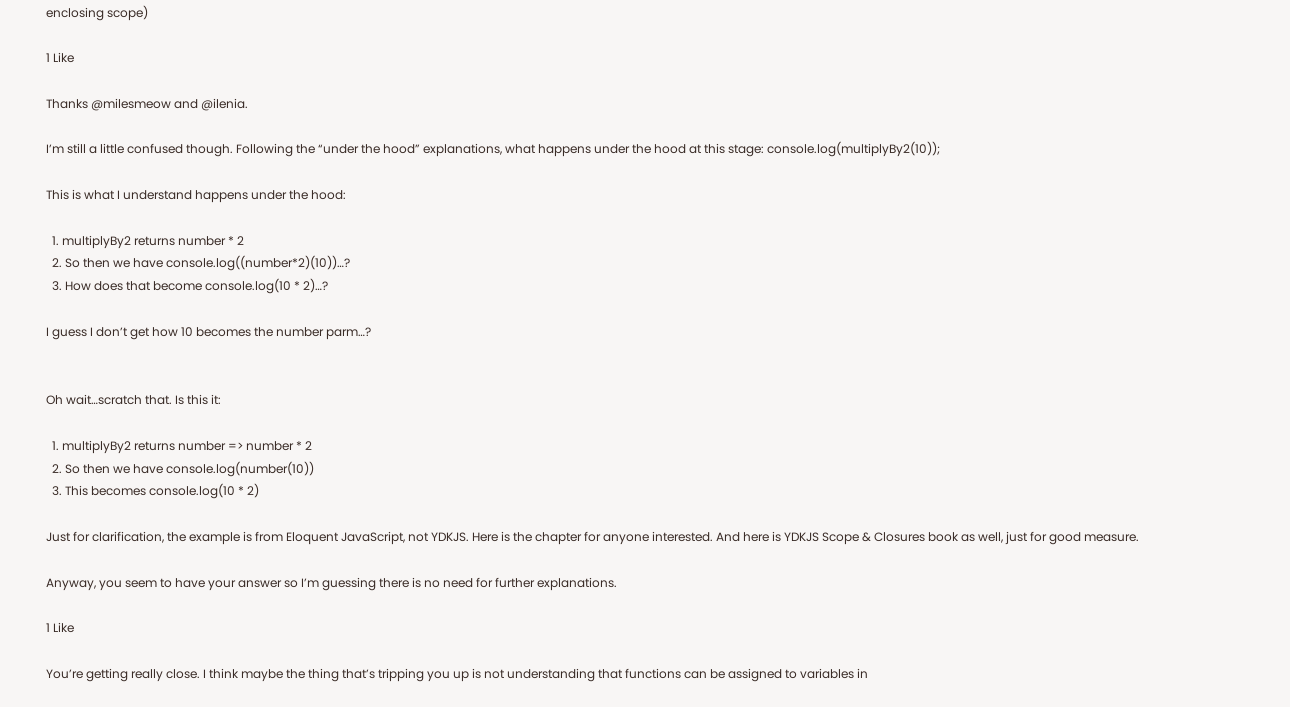enclosing scope)

1 Like

Thanks @milesmeow and @ilenia.

I’m still a little confused though. Following the “under the hood” explanations, what happens under the hood at this stage: console.log(multiplyBy2(10));

This is what I understand happens under the hood:

  1. multiplyBy2 returns number * 2
  2. So then we have console.log((number*2)(10))…?
  3. How does that become console.log(10 * 2)…?

I guess I don’t get how 10 becomes the number parm…?


Oh wait…scratch that. Is this it:

  1. multiplyBy2 returns number => number * 2
  2. So then we have console.log(number(10))
  3. This becomes console.log(10 * 2)

Just for clarification, the example is from Eloquent JavaScript, not YDKJS. Here is the chapter for anyone interested. And here is YDKJS Scope & Closures book as well, just for good measure.

Anyway, you seem to have your answer so I’m guessing there is no need for further explanations.

1 Like

You’re getting really close. I think maybe the thing that’s tripping you up is not understanding that functions can be assigned to variables in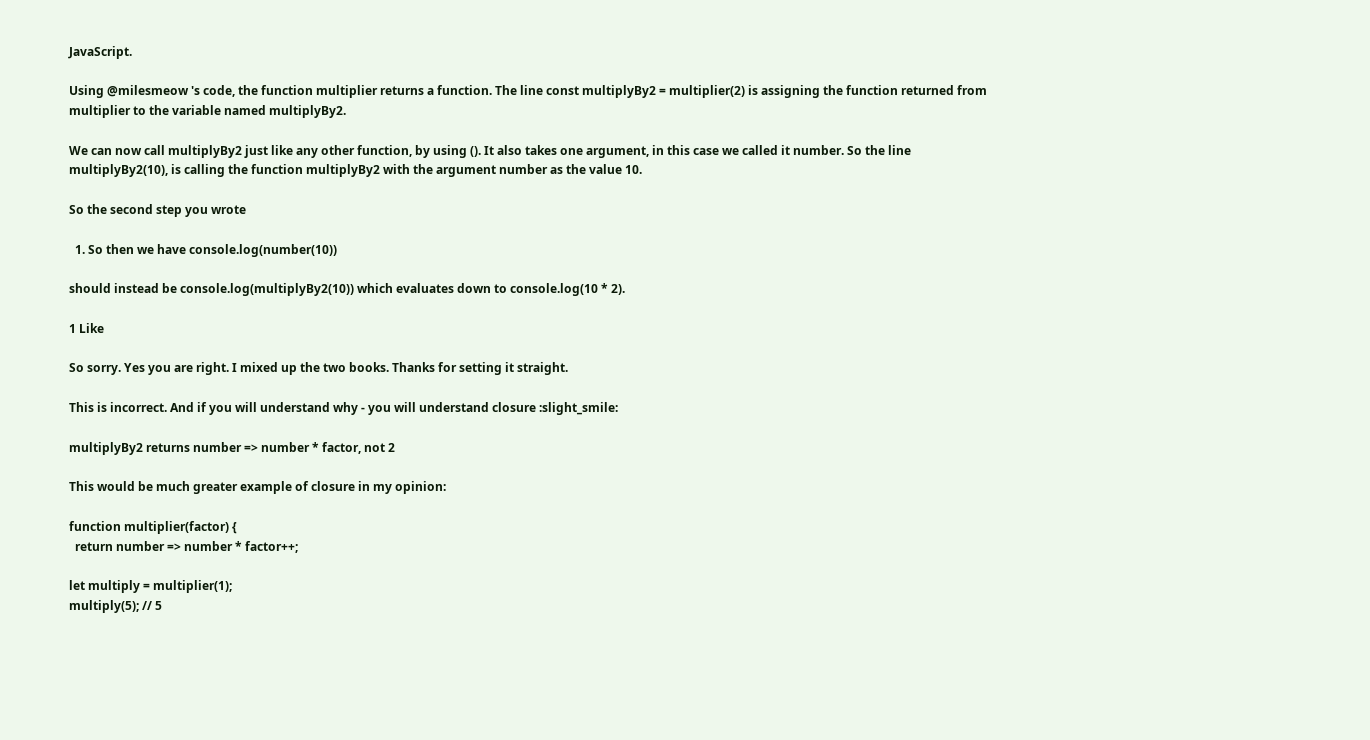JavaScript.

Using @milesmeow 's code, the function multiplier returns a function. The line const multiplyBy2 = multiplier(2) is assigning the function returned from multiplier to the variable named multiplyBy2.

We can now call multiplyBy2 just like any other function, by using (). It also takes one argument, in this case we called it number. So the line multiplyBy2(10), is calling the function multiplyBy2 with the argument number as the value 10.

So the second step you wrote

  1. So then we have console.log(number(10))

should instead be console.log(multiplyBy2(10)) which evaluates down to console.log(10 * 2).

1 Like

So sorry. Yes you are right. I mixed up the two books. Thanks for setting it straight.

This is incorrect. And if you will understand why - you will understand closure :slight_smile:

multiplyBy2 returns number => number * factor, not 2

This would be much greater example of closure in my opinion:

function multiplier(factor) {
  return number => number * factor++;

let multiply = multiplier(1);
multiply(5); // 5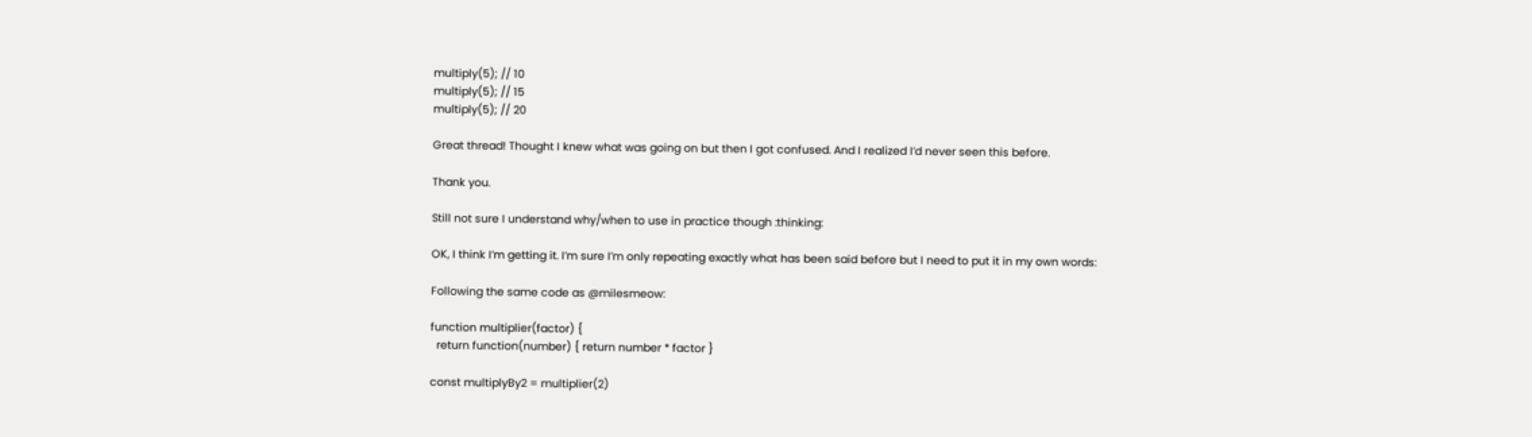multiply(5); // 10
multiply(5); // 15
multiply(5); // 20

Great thread! Thought I knew what was going on but then I got confused. And I realized I’d never seen this before.

Thank you.

Still not sure I understand why/when to use in practice though :thinking:

OK, I think I’m getting it. I’m sure I’m only repeating exactly what has been said before but I need to put it in my own words:

Following the same code as @milesmeow:

function multiplier(factor) {
  return function(number) { return number * factor }

const multiplyBy2 = multiplier(2)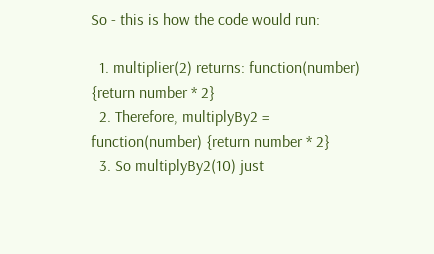So - this is how the code would run:

  1. multiplier(2) returns: function(number) {return number * 2}
  2. Therefore, multiplyBy2 = function(number) {return number * 2}
  3. So multiplyBy2(10) just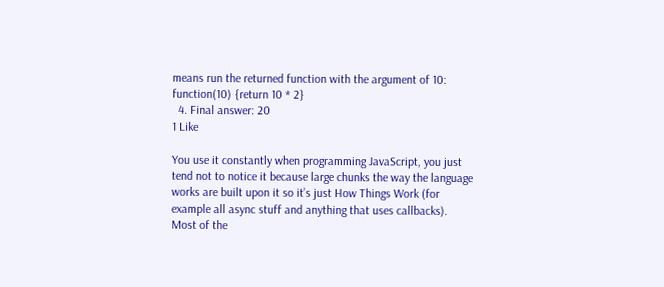means run the returned function with the argument of 10: function(10) {return 10 * 2}
  4. Final answer: 20
1 Like

You use it constantly when programming JavaScript, you just tend not to notice it because large chunks the way the language works are built upon it so it’s just How Things Work (for example all async stuff and anything that uses callbacks). Most of the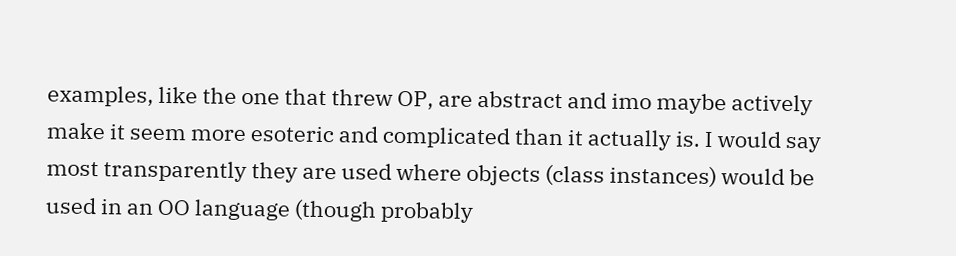examples, like the one that threw OP, are abstract and imo maybe actively make it seem more esoteric and complicated than it actually is. I would say most transparently they are used where objects (class instances) would be used in an OO language (though probably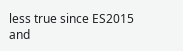less true since ES2015 and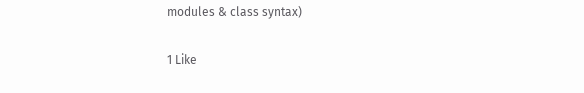modules & class syntax)

1 Like